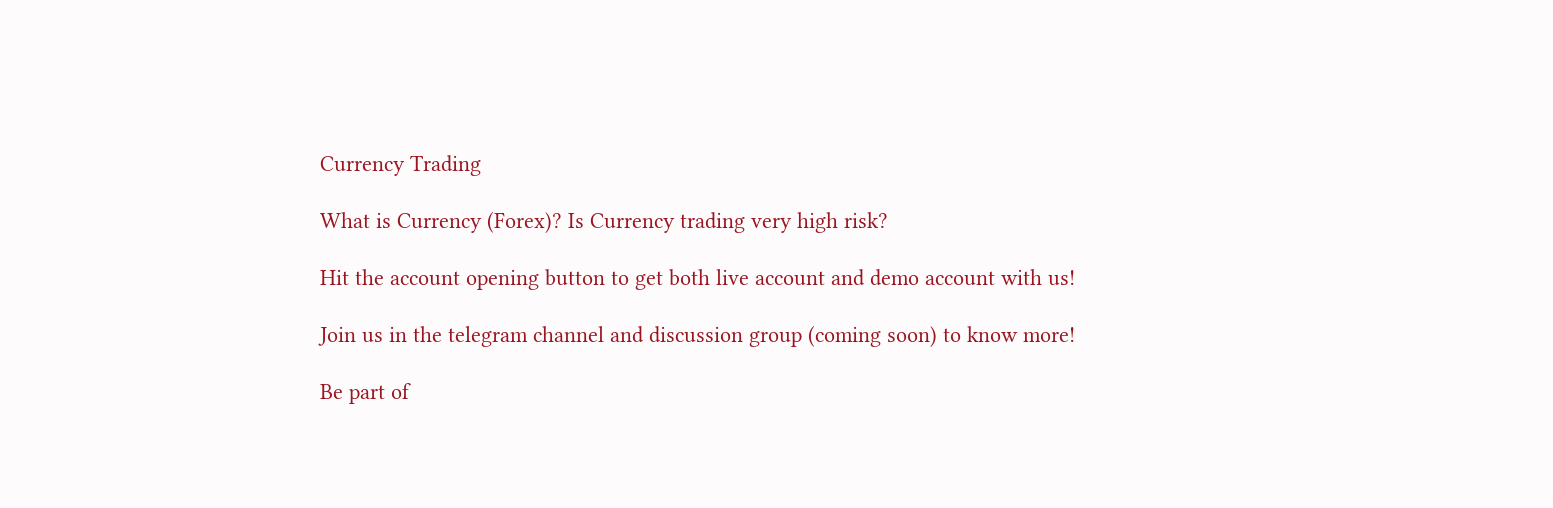Currency Trading

What is Currency (Forex)? Is Currency trading very high risk?

Hit the account opening button to get both live account and demo account with us!

Join us in the telegram channel and discussion group (coming soon) to know more!

Be part of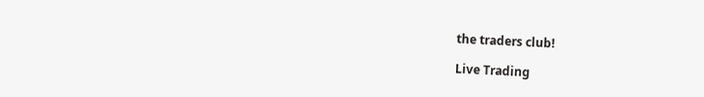the traders club!

Live Trading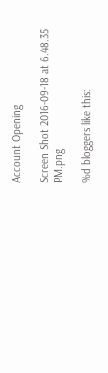Account Opening

Screen Shot 2016-09-18 at 6.48.35 PM.png

%d bloggers like this: